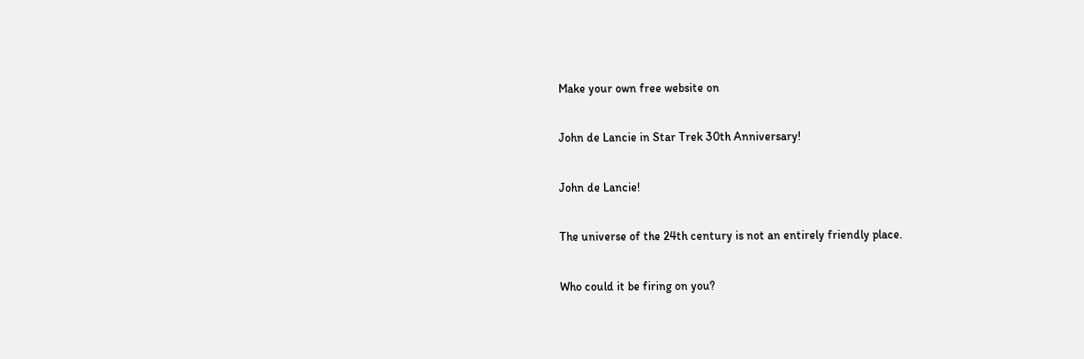Make your own free website on

John de Lancie in Star Trek 30th Anniversary!

John de Lancie!

The universe of the 24th century is not an entirely friendly place.

Who could it be firing on you?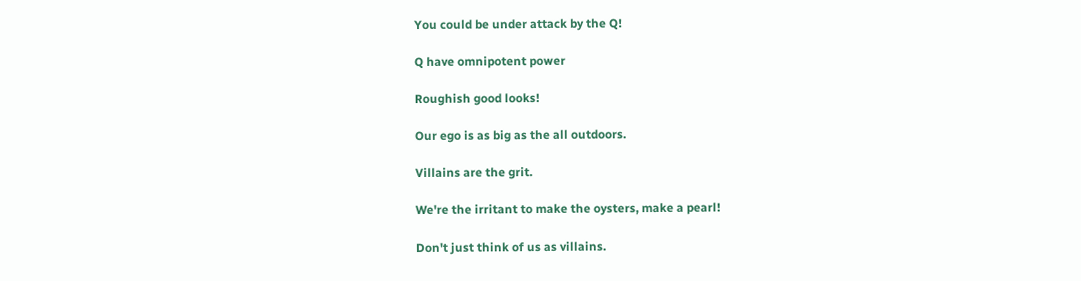You could be under attack by the Q!

Q have omnipotent power

Roughish good looks!

Our ego is as big as the all outdoors.

Villains are the grit.

We're the irritant to make the oysters, make a pearl!

Don't just think of us as villains.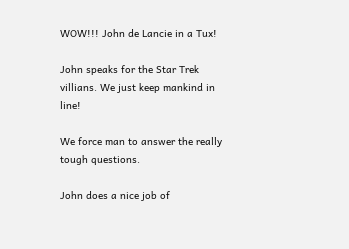WOW!!! John de Lancie in a Tux!

John speaks for the Star Trek villians. We just keep mankind in line!

We force man to answer the really tough questions.

John does a nice job of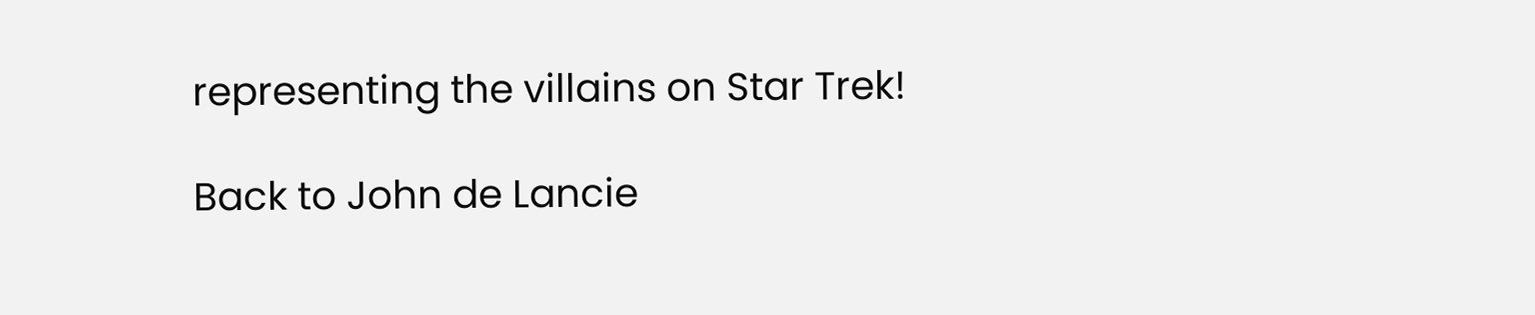representing the villains on Star Trek!

Back to John de Lancie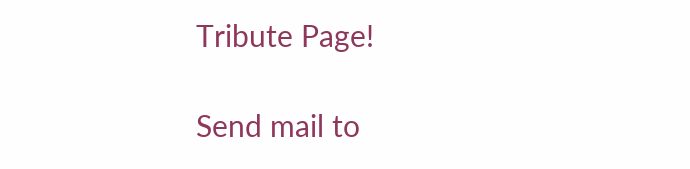Tribute Page!

Send mail to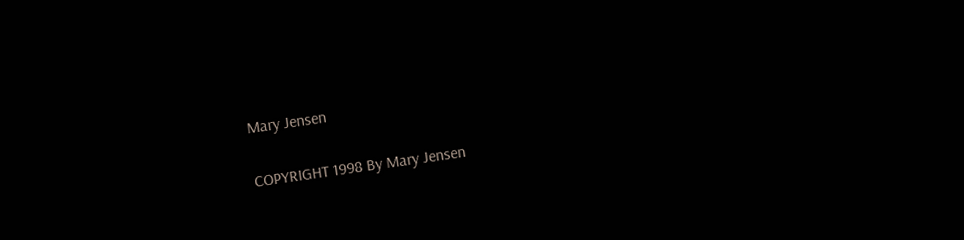Mary Jensen

COPYRIGHT 1998 By Mary Jensen